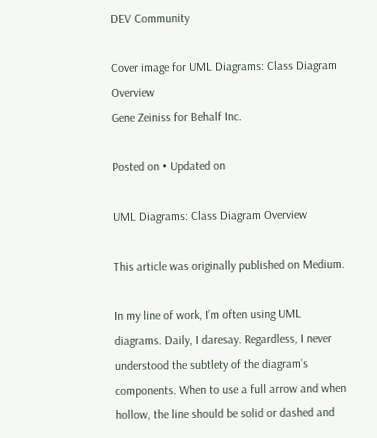DEV Community

Cover image for UML Diagrams: Class Diagram Overview
Gene Zeiniss for Behalf Inc.

Posted on • Updated on

UML Diagrams: Class Diagram Overview

This article was originally published on Medium.

In my line of work, I’m often using UML diagrams. Daily, I daresay. Regardless, I never understood the subtlety of the diagram’s components. When to use a full arrow and when hollow, the line should be solid or dashed and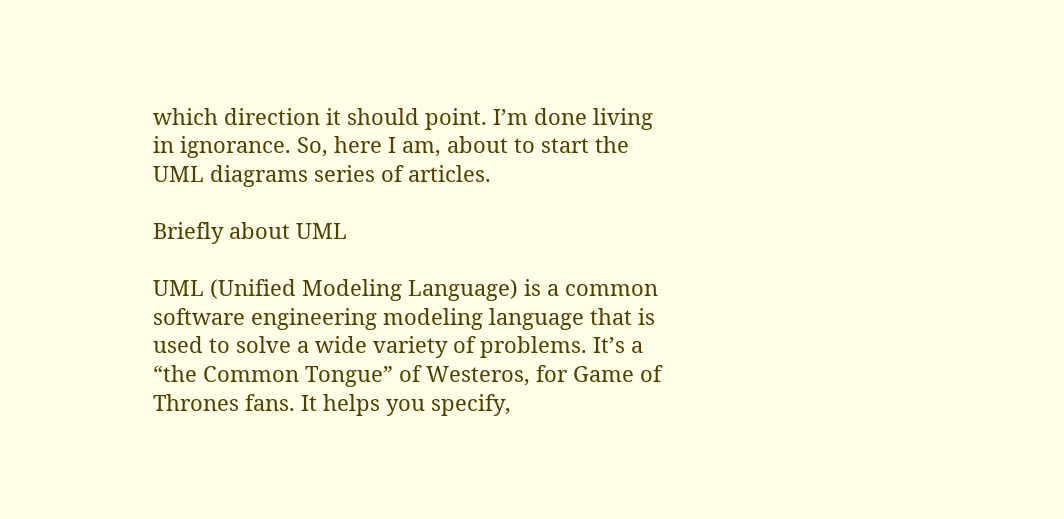which direction it should point. I’m done living in ignorance. So, here I am, about to start the UML diagrams series of articles.

Briefly about UML

UML (Unified Modeling Language) is a common software engineering modeling language that is used to solve a wide variety of problems. It’s a “the Common Tongue” of Westeros, for Game of Thrones fans. It helps you specify,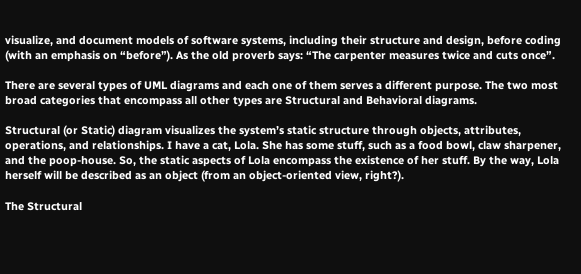visualize, and document models of software systems, including their structure and design, before coding (with an emphasis on “before”). As the old proverb says: “The carpenter measures twice and cuts once”.

There are several types of UML diagrams and each one of them serves a different purpose. The two most broad categories that encompass all other types are Structural and Behavioral diagrams.

Structural (or Static) diagram visualizes the system’s static structure through objects, attributes, operations, and relationships. I have a cat, Lola. She has some stuff, such as a food bowl, claw sharpener, and the poop-house. So, the static aspects of Lola encompass the existence of her stuff. By the way, Lola herself will be described as an object (from an object-oriented view, right?).

The Structural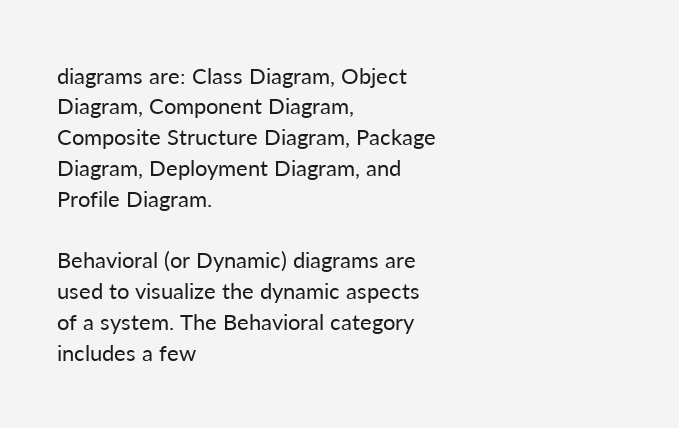diagrams are: Class Diagram, Object Diagram, Component Diagram, Composite Structure Diagram, Package Diagram, Deployment Diagram, and Profile Diagram.

Behavioral (or Dynamic) diagrams are used to visualize the dynamic aspects of a system. The Behavioral category includes a few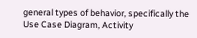general types of behavior, specifically the Use Case Diagram, Activity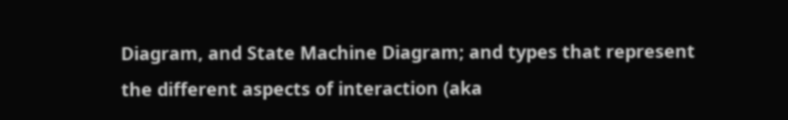Diagram, and State Machine Diagram; and types that represent the different aspects of interaction (aka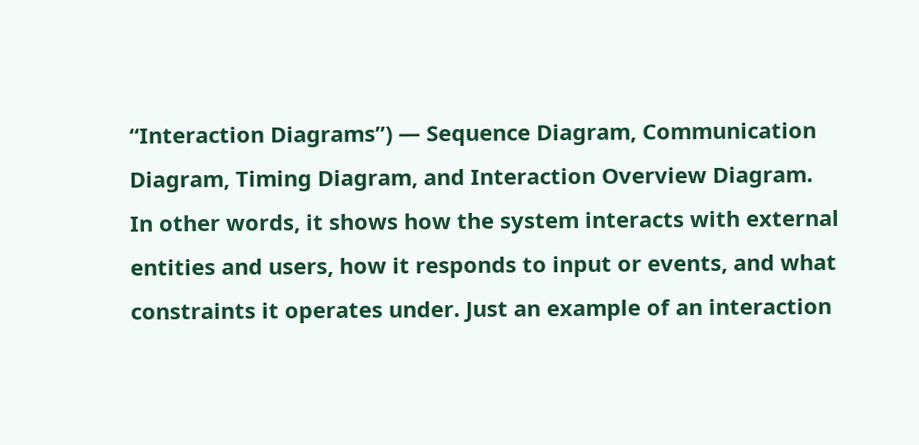“Interaction Diagrams”) — Sequence Diagram, Communication Diagram, Timing Diagram, and Interaction Overview Diagram.
In other words, it shows how the system interacts with external entities and users, how it responds to input or events, and what constraints it operates under. Just an example of an interaction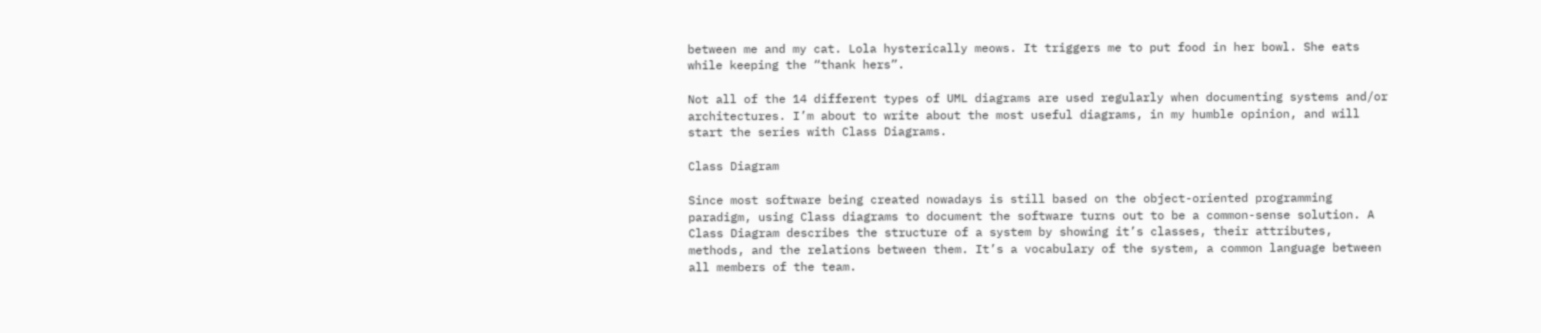between me and my cat. Lola hysterically meows. It triggers me to put food in her bowl. She eats while keeping the “thank hers”.

Not all of the 14 different types of UML diagrams are used regularly when documenting systems and/or architectures. I’m about to write about the most useful diagrams, in my humble opinion, and will start the series with Class Diagrams.

Class Diagram

Since most software being created nowadays is still based on the object-oriented programming paradigm, using Class diagrams to document the software turns out to be a common-sense solution. A Class Diagram describes the structure of a system by showing it’s classes, their attributes, methods, and the relations between them. It’s a vocabulary of the system, a common language between all members of the team.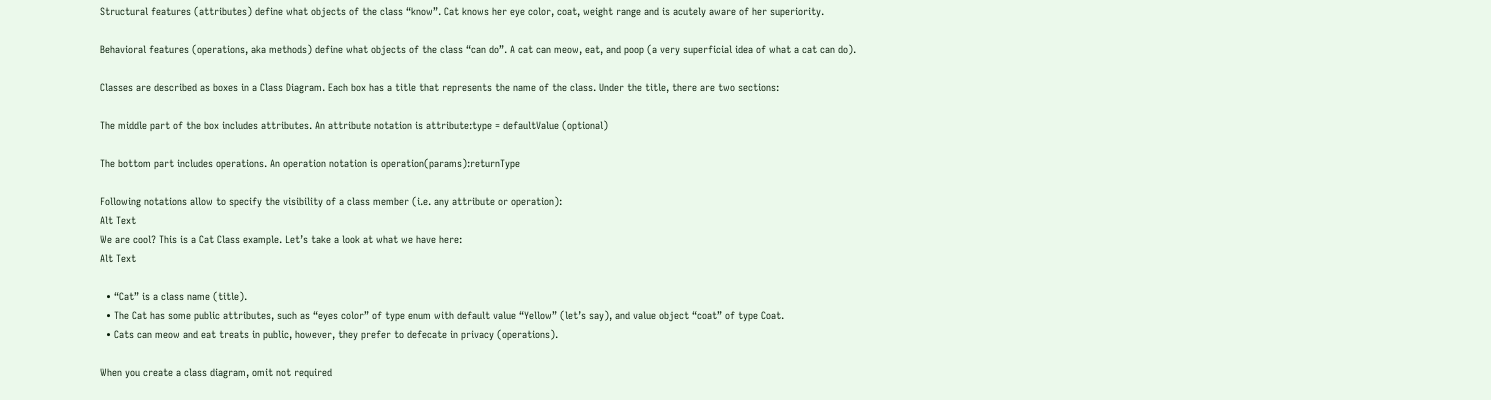Structural features (attributes) define what objects of the class “know”. Cat knows her eye color, coat, weight range and is acutely aware of her superiority.

Behavioral features (operations, aka methods) define what objects of the class “can do”. A cat can meow, eat, and poop (a very superficial idea of what a cat can do).

Classes are described as boxes in a Class Diagram. Each box has a title that represents the name of the class. Under the title, there are two sections:

The middle part of the box includes attributes. An attribute notation is attribute:type = defaultValue (optional)

The bottom part includes operations. An operation notation is operation(params):returnType

Following notations allow to specify the visibility of a class member (i.e. any attribute or operation):
Alt Text
We are cool? This is a Cat Class example. Let’s take a look at what we have here:
Alt Text

  • “Cat” is a class name (title).
  • The Cat has some public attributes, such as “eyes color” of type enum with default value “Yellow” (let’s say), and value object “coat” of type Coat.
  • Cats can meow and eat treats in public, however, they prefer to defecate in privacy (operations).

When you create a class diagram, omit not required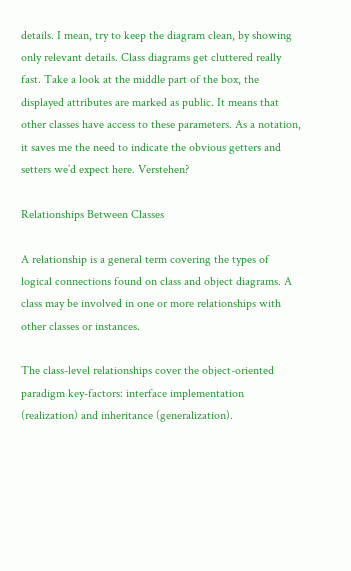details. I mean, try to keep the diagram clean, by showing only relevant details. Class diagrams get cluttered really fast. Take a look at the middle part of the box, the displayed attributes are marked as public. It means that other classes have access to these parameters. As a notation, it saves me the need to indicate the obvious getters and setters we’d expect here. Verstehen?

Relationships Between Classes

A relationship is a general term covering the types of logical connections found on class and object diagrams. A class may be involved in one or more relationships with other classes or instances.

The class-level relationships cover the object-oriented paradigm key-factors: interface implementation (realization) and inheritance (generalization).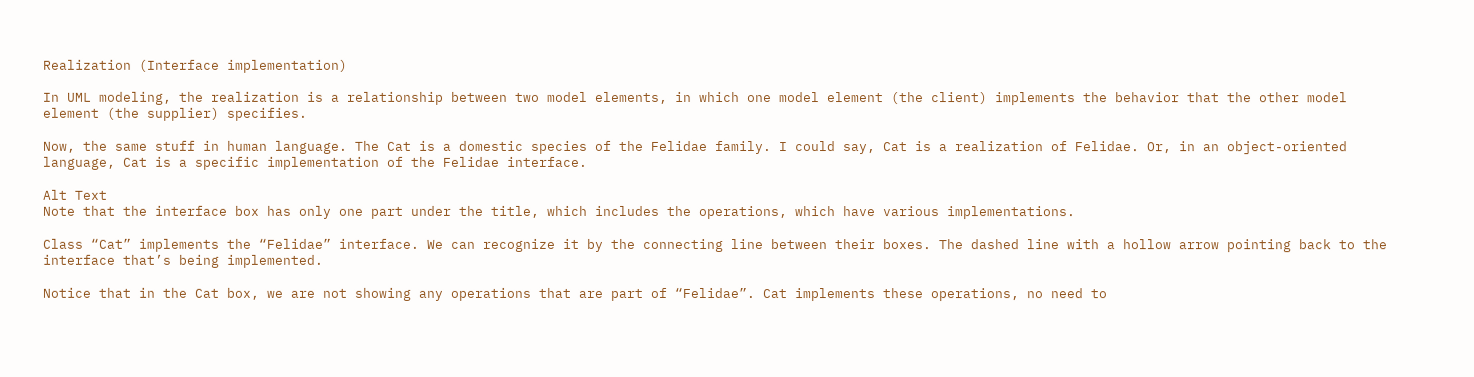Realization (Interface implementation)

In UML modeling, the realization is a relationship between two model elements, in which one model element (the client) implements the behavior that the other model element (the supplier) specifies.

Now, the same stuff in human language. The Cat is a domestic species of the Felidae family. I could say, Cat is a realization of Felidae. Or, in an object-oriented language, Cat is a specific implementation of the Felidae interface.

Alt Text
Note that the interface box has only one part under the title, which includes the operations, which have various implementations.

Class “Cat” implements the “Felidae” interface. We can recognize it by the connecting line between their boxes. The dashed line with a hollow arrow pointing back to the interface that’s being implemented.

Notice that in the Cat box, we are not showing any operations that are part of “Felidae”. Cat implements these operations, no need to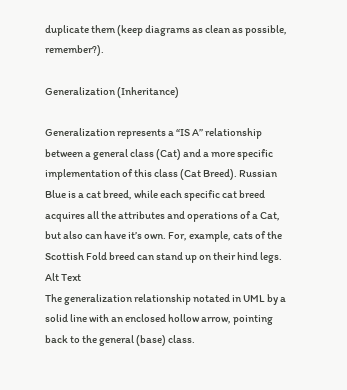duplicate them (keep diagrams as clean as possible, remember?).

Generalization (Inheritance)

Generalization represents a “IS A’’ relationship between a general class (Cat) and a more specific implementation of this class (Cat Breed). Russian Blue is a cat breed, while each specific cat breed acquires all the attributes and operations of a Cat, but also can have it’s own. For, example, cats of the Scottish Fold breed can stand up on their hind legs.
Alt Text
The generalization relationship notated in UML by a solid line with an enclosed hollow arrow, pointing back to the general (base) class.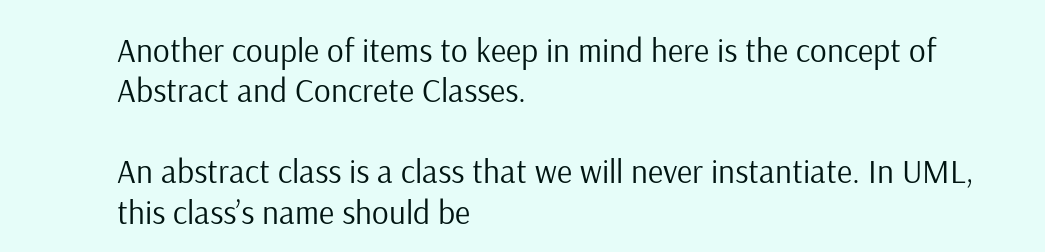Another couple of items to keep in mind here is the concept of Abstract and Concrete Classes.

An abstract class is a class that we will never instantiate. In UML, this class’s name should be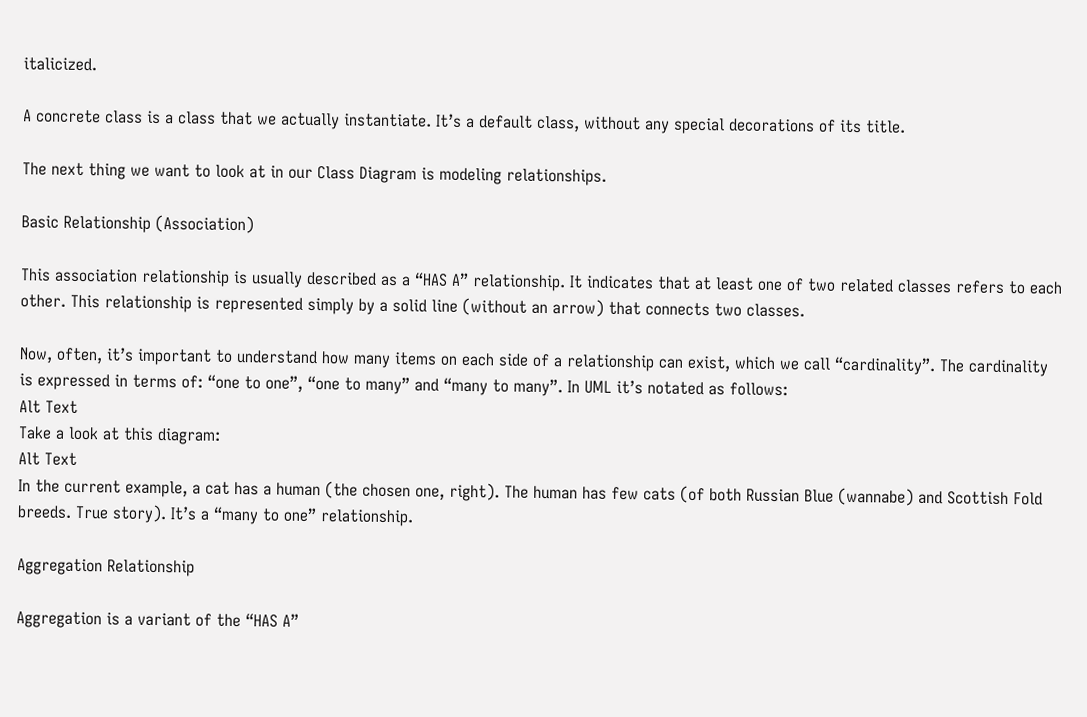italicized.

A concrete class is a class that we actually instantiate. It’s a default class, without any special decorations of its title.

The next thing we want to look at in our Class Diagram is modeling relationships.

Basic Relationship (Association)

This association relationship is usually described as a “HAS A” relationship. It indicates that at least one of two related classes refers to each other. This relationship is represented simply by a solid line (without an arrow) that connects two classes.

Now, often, it’s important to understand how many items on each side of a relationship can exist, which we call “cardinality”. The cardinality is expressed in terms of: “one to one”, “one to many” and “many to many”. In UML it’s notated as follows:
Alt Text
Take a look at this diagram:
Alt Text
In the current example, a cat has a human (the chosen one, right). The human has few cats (of both Russian Blue (wannabe) and Scottish Fold breeds. True story). It’s a “many to one” relationship.

Aggregation Relationship

Aggregation is a variant of the “HAS A”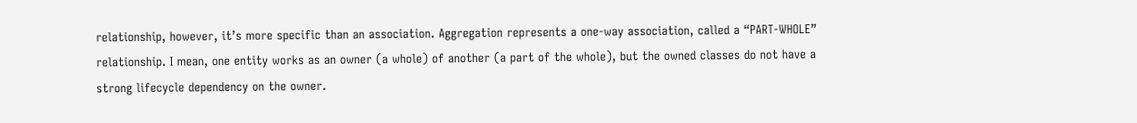relationship, however, it’s more specific than an association. Aggregation represents a one-way association, called a “PART-WHOLE” relationship. I mean, one entity works as an owner (a whole) of another (a part of the whole), but the owned classes do not have a strong lifecycle dependency on the owner.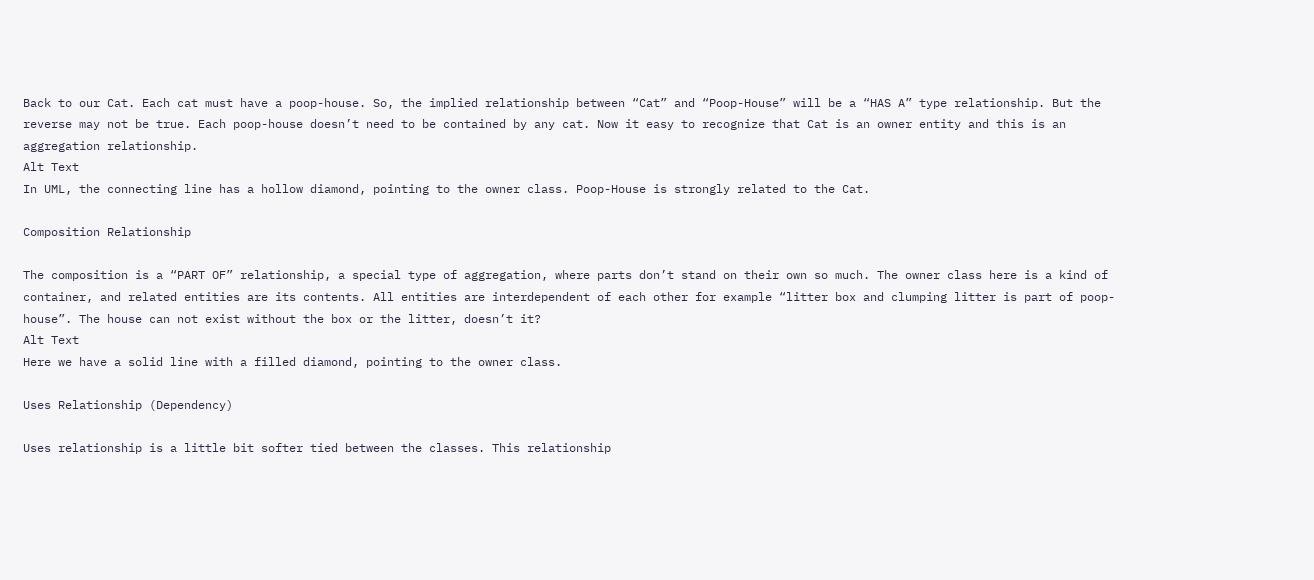Back to our Cat. Each cat must have a poop-house. So, the implied relationship between “Cat” and “Poop-House” will be a “HAS A” type relationship. But the reverse may not be true. Each poop-house doesn’t need to be contained by any cat. Now it easy to recognize that Cat is an owner entity and this is an aggregation relationship.
Alt Text
In UML, the connecting line has a hollow diamond, pointing to the owner class. Poop-House is strongly related to the Cat.

Composition Relationship

The composition is a “PART OF” relationship, a special type of aggregation, where parts don’t stand on their own so much. The owner class here is a kind of container, and related entities are its contents. All entities are interdependent of each other for example “litter box and clumping litter is part of poop-house”. The house can not exist without the box or the litter, doesn’t it?
Alt Text
Here we have a solid line with a filled diamond, pointing to the owner class.

Uses Relationship (Dependency)

Uses relationship is a little bit softer tied between the classes. This relationship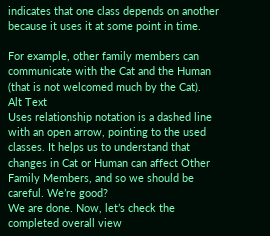indicates that one class depends on another because it uses it at some point in time.

For example, other family members can communicate with the Cat and the Human (that is not welcomed much by the Cat).
Alt Text
Uses relationship notation is a dashed line with an open arrow, pointing to the used classes. It helps us to understand that changes in Cat or Human can affect Other Family Members, and so we should be careful. We’re good?
We are done. Now, let’s check the completed overall view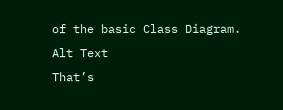of the basic Class Diagram.
Alt Text
That’s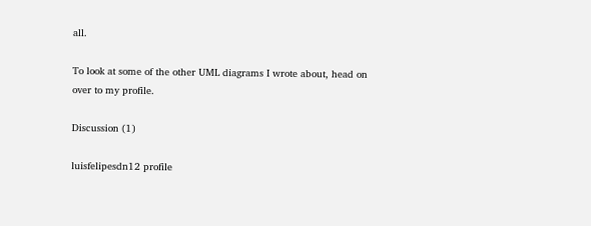all.

To look at some of the other UML diagrams I wrote about, head on over to my profile.

Discussion (1)

luisfelipesdn12 profile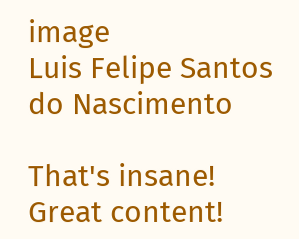image
Luis Felipe Santos do Nascimento

That's insane! Great content!